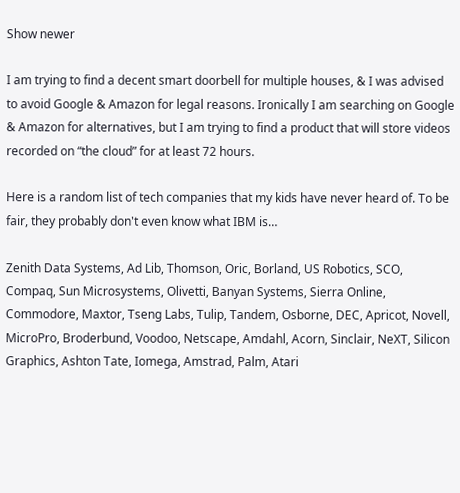Show newer

I am trying to find a decent smart doorbell for multiple houses, & I was advised to avoid Google & Amazon for legal reasons. Ironically I am searching on Google & Amazon for alternatives, but I am trying to find a product that will store videos recorded on “the cloud” for at least 72 hours.

Here is a random list of tech companies that my kids have never heard of. To be fair, they probably don't even know what IBM is…

Zenith Data Systems, Ad Lib, Thomson, Oric, Borland, US Robotics, SCO,
Compaq, Sun Microsystems, Olivetti, Banyan Systems, Sierra Online, Commodore, Maxtor, Tseng Labs, Tulip, Tandem, Osborne, DEC, Apricot, Novell, MicroPro, Broderbund, Voodoo, Netscape, Amdahl, Acorn, Sinclair, NeXT, Silicon Graphics, Ashton Tate, Iomega, Amstrad, Palm, Atari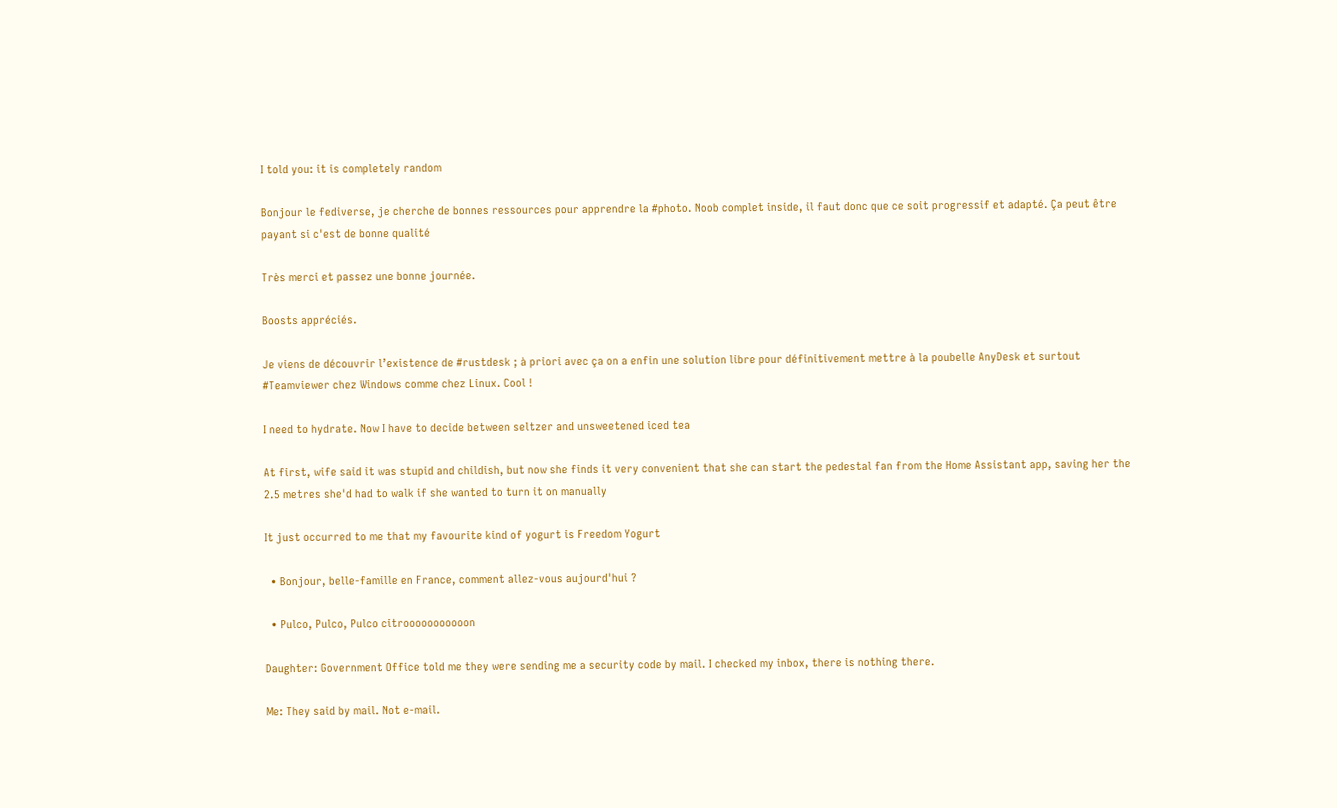I told you: it is completely random

Bonjour le fediverse, je cherche de bonnes ressources pour apprendre la #photo. Noob complet inside, il faut donc que ce soit progressif et adapté. Ça peut être payant si c'est de bonne qualité

Très merci et passez une bonne journée.

Boosts appréciés.

Je viens de découvrir l’existence de #rustdesk ; à priori avec ça on a enfin une solution libre pour définitivement mettre à la poubelle AnyDesk et surtout #Teamviewer chez Windows comme chez Linux. Cool !

I need to hydrate. Now I have to decide between seltzer and unsweetened iced tea

At first, wife said it was stupid and childish, but now she finds it very convenient that she can start the pedestal fan from the Home Assistant app, saving her the 2.5 metres she'd had to walk if she wanted to turn it on manually

It just occurred to me that my favourite kind of yogurt is Freedom Yogurt

  • Bonjour, belle-famille en France, comment allez-vous aujourd'hui ?

  • Pulco, Pulco, Pulco citrooooooooooon

Daughter: Government Office told me they were sending me a security code by mail. I checked my inbox, there is nothing there.

Me: They said by mail. Not e-mail.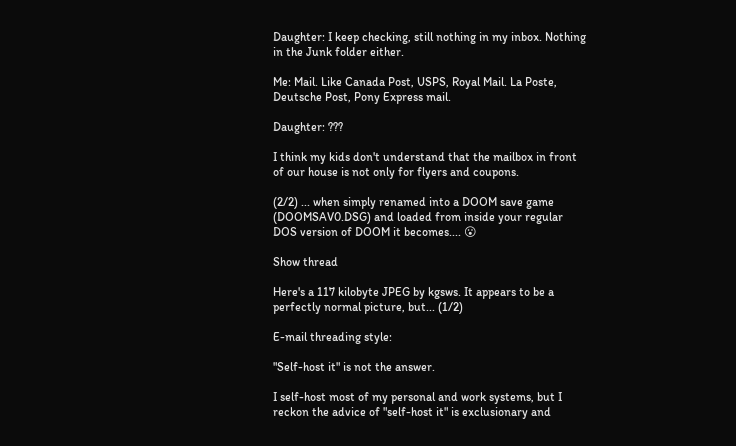Daughter: I keep checking, still nothing in my inbox. Nothing in the Junk folder either.

Me: Mail. Like Canada Post, USPS, Royal Mail. La Poste, Deutsche Post, Pony Express mail.

Daughter: ???

I think my kids don't understand that the mailbox in front of our house is not only for flyers and coupons.

(2/2) ... when simply renamed into a DOOM save game (DOOMSAV0.DSG) and loaded from inside your regular DOS version of DOOM it becomes.... 😮

Show thread

Here's a 117 kilobyte JPEG by kgsws. It appears to be a perfectly normal picture, but... (1/2)

E-mail threading style:

"Self-host it" is not the answer.

I self-host most of my personal and work systems, but I reckon the advice of "self-host it" is exclusionary and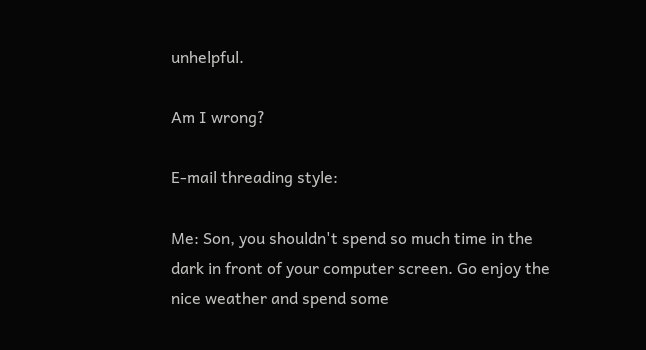unhelpful.

Am I wrong?

E-mail threading style:

Me: Son, you shouldn't spend so much time in the dark in front of your computer screen. Go enjoy the nice weather and spend some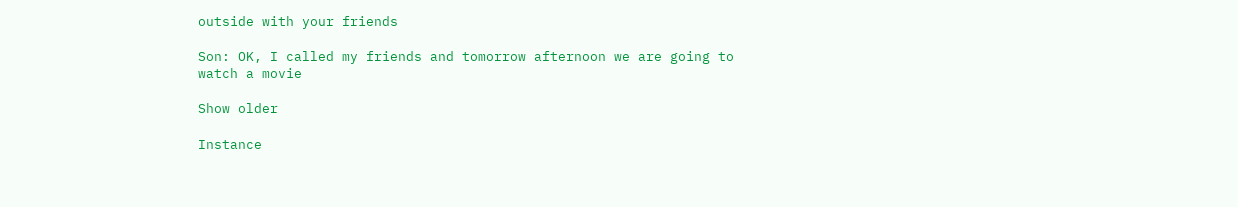outside with your friends

Son: OK, I called my friends and tomorrow afternoon we are going to watch a movie

Show older

Instance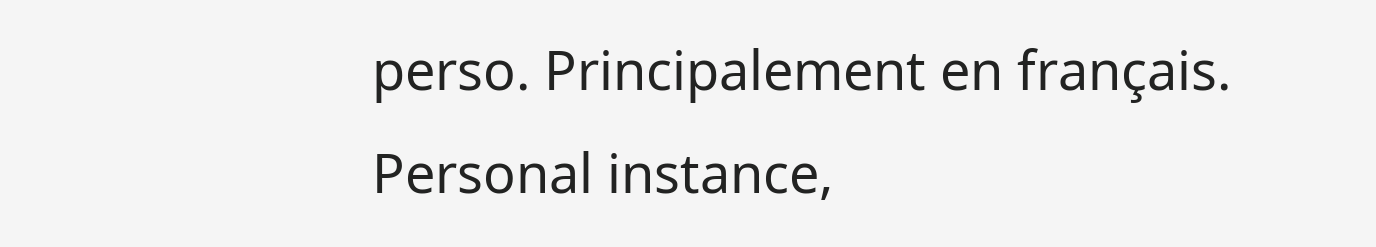perso. Principalement en français. Personal instance,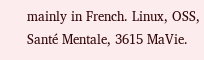mainly in French. Linux, OSS, Santé Mentale, 3615 MaVie.